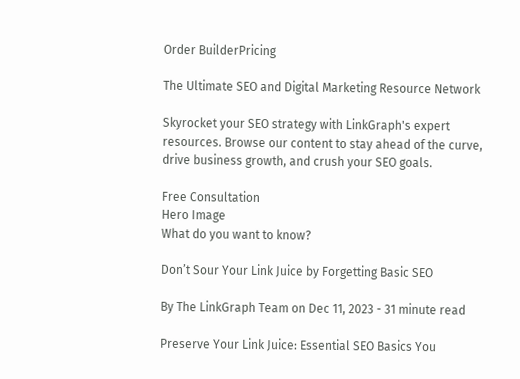Order BuilderPricing

The Ultimate SEO and Digital Marketing Resource Network

Skyrocket your SEO strategy with LinkGraph's expert resources. Browse our content to stay ahead of the curve, drive business growth, and crush your SEO goals.

Free Consultation
Hero Image
What do you want to know?

Don’t Sour Your Link Juice by Forgetting Basic SEO

By The LinkGraph Team on Dec 11, 2023 - 31 minute read

Preserve Your Link Juice: Essential SEO Basics You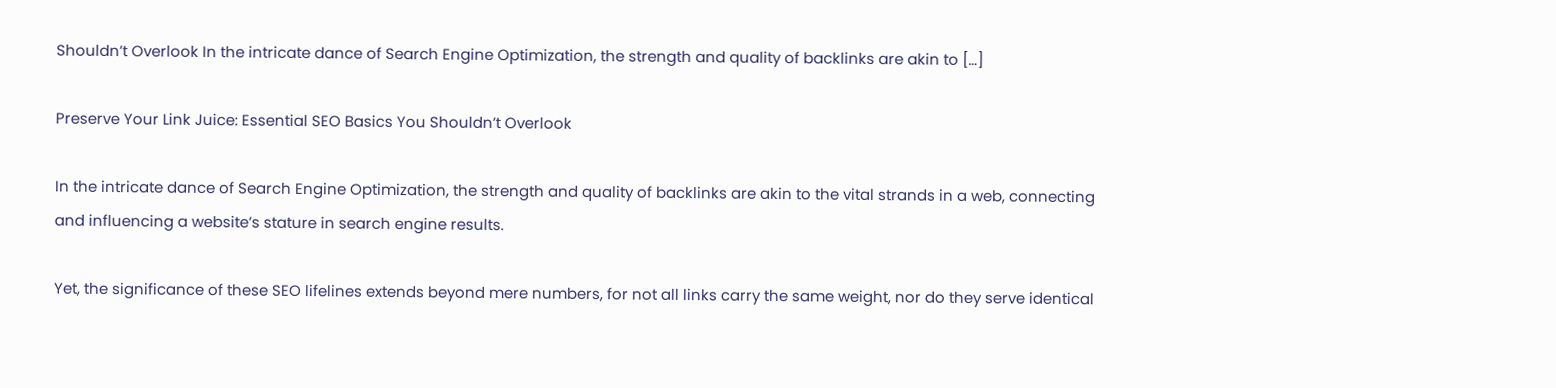Shouldn’t Overlook In the intricate dance of Search Engine Optimization, the strength and quality of backlinks are akin to […]

Preserve Your Link Juice: Essential SEO Basics You Shouldn’t Overlook

In the intricate dance of Search Engine Optimization, the strength and quality of backlinks are akin to the vital strands in a web, connecting and influencing a website’s stature in search engine results.

Yet, the significance of these SEO lifelines extends beyond mere numbers, for not all links carry the same weight, nor do they serve identical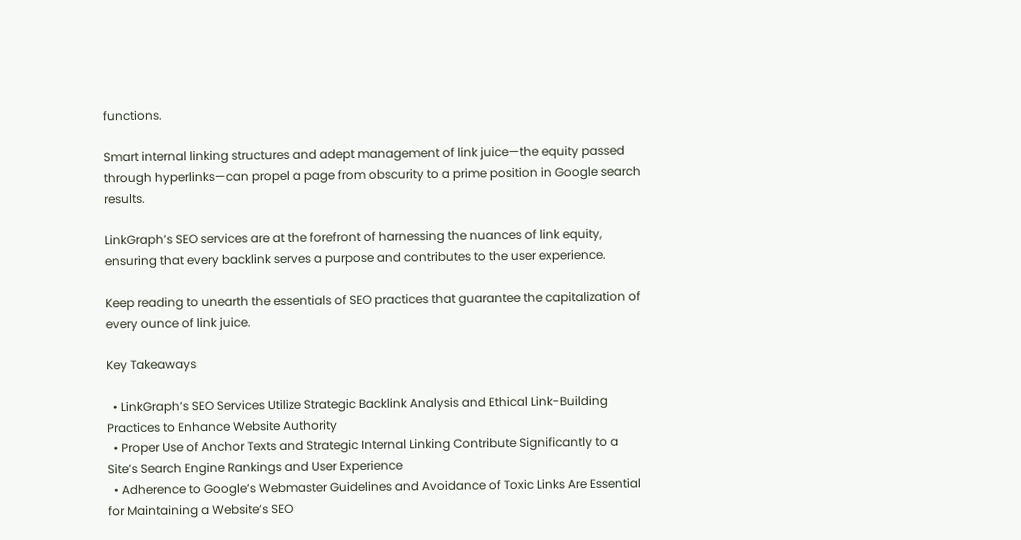functions.

Smart internal linking structures and adept management of link juice—the equity passed through hyperlinks—can propel a page from obscurity to a prime position in Google search results.

LinkGraph’s SEO services are at the forefront of harnessing the nuances of link equity, ensuring that every backlink serves a purpose and contributes to the user experience.

Keep reading to unearth the essentials of SEO practices that guarantee the capitalization of every ounce of link juice.

Key Takeaways

  • LinkGraph’s SEO Services Utilize Strategic Backlink Analysis and Ethical Link-Building Practices to Enhance Website Authority
  • Proper Use of Anchor Texts and Strategic Internal Linking Contribute Significantly to a Site’s Search Engine Rankings and User Experience
  • Adherence to Google’s Webmaster Guidelines and Avoidance of Toxic Links Are Essential for Maintaining a Website’s SEO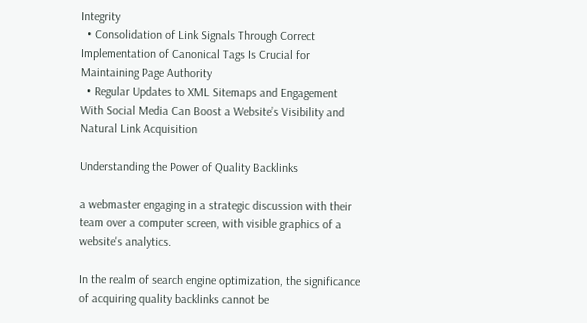Integrity
  • Consolidation of Link Signals Through Correct Implementation of Canonical Tags Is Crucial for Maintaining Page Authority
  • Regular Updates to XML Sitemaps and Engagement With Social Media Can Boost a Website’s Visibility and Natural Link Acquisition

Understanding the Power of Quality Backlinks

a webmaster engaging in a strategic discussion with their team over a computer screen, with visible graphics of a website's analytics.

In the realm of search engine optimization, the significance of acquiring quality backlinks cannot be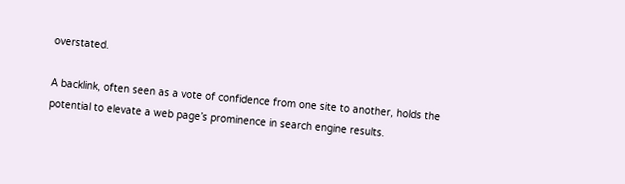overstated.

A backlink, often seen as a vote of confidence from one site to another, holds the potential to elevate a web page’s prominence in search engine results.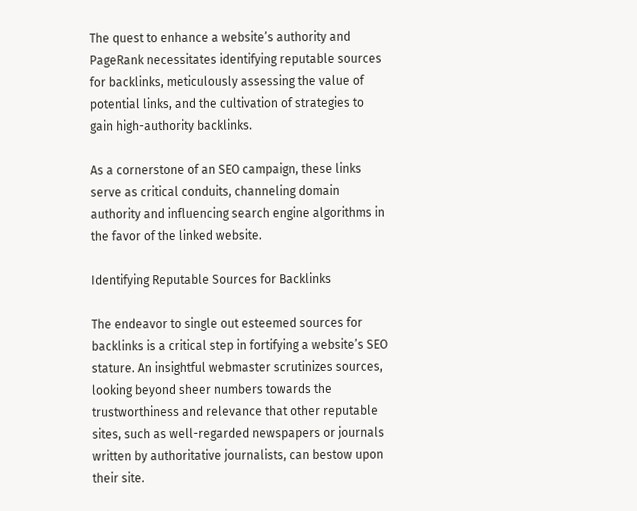The quest to enhance a website’s authority and PageRank necessitates identifying reputable sources for backlinks, meticulously assessing the value of potential links, and the cultivation of strategies to gain high-authority backlinks.

As a cornerstone of an SEO campaign, these links serve as critical conduits, channeling domain authority and influencing search engine algorithms in the favor of the linked website.

Identifying Reputable Sources for Backlinks

The endeavor to single out esteemed sources for backlinks is a critical step in fortifying a website’s SEO stature. An insightful webmaster scrutinizes sources, looking beyond sheer numbers towards the trustworthiness and relevance that other reputable sites, such as well-regarded newspapers or journals written by authoritative journalists, can bestow upon their site.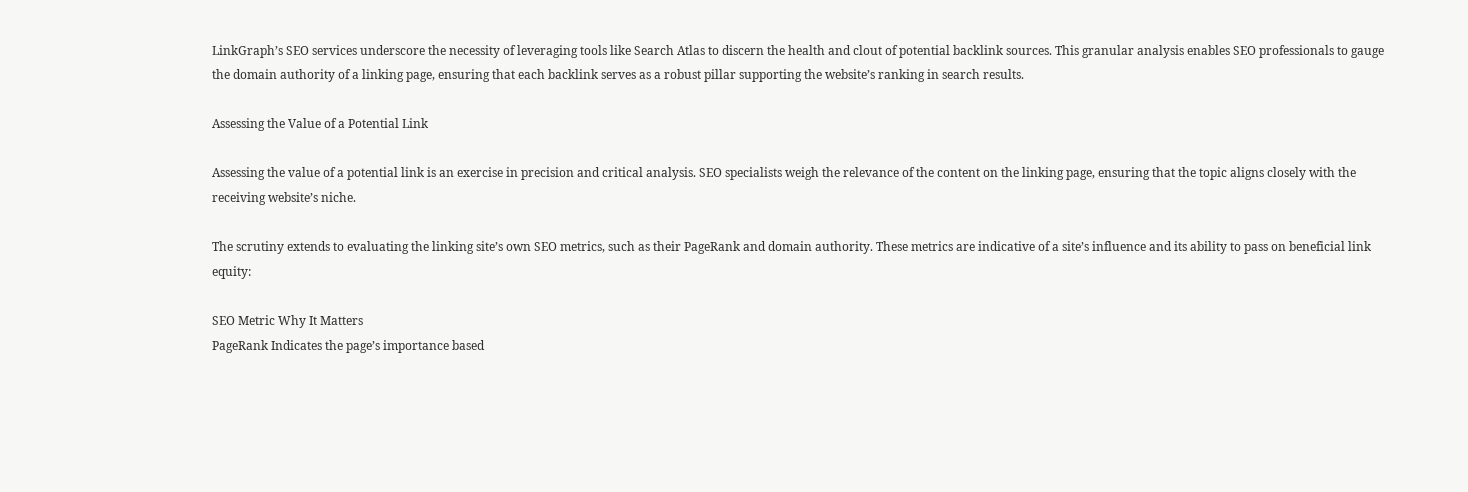LinkGraph’s SEO services underscore the necessity of leveraging tools like Search Atlas to discern the health and clout of potential backlink sources. This granular analysis enables SEO professionals to gauge the domain authority of a linking page, ensuring that each backlink serves as a robust pillar supporting the website’s ranking in search results.

Assessing the Value of a Potential Link

Assessing the value of a potential link is an exercise in precision and critical analysis. SEO specialists weigh the relevance of the content on the linking page, ensuring that the topic aligns closely with the receiving website’s niche.

The scrutiny extends to evaluating the linking site’s own SEO metrics, such as their PageRank and domain authority. These metrics are indicative of a site’s influence and its ability to pass on beneficial link equity:

SEO Metric Why It Matters
PageRank Indicates the page’s importance based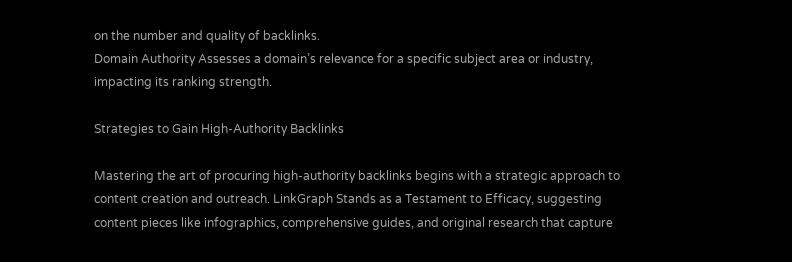on the number and quality of backlinks.
Domain Authority Assesses a domain’s relevance for a specific subject area or industry, impacting its ranking strength.

Strategies to Gain High-Authority Backlinks

Mastering the art of procuring high-authority backlinks begins with a strategic approach to content creation and outreach. LinkGraph Stands as a Testament to Efficacy, suggesting content pieces like infographics, comprehensive guides, and original research that capture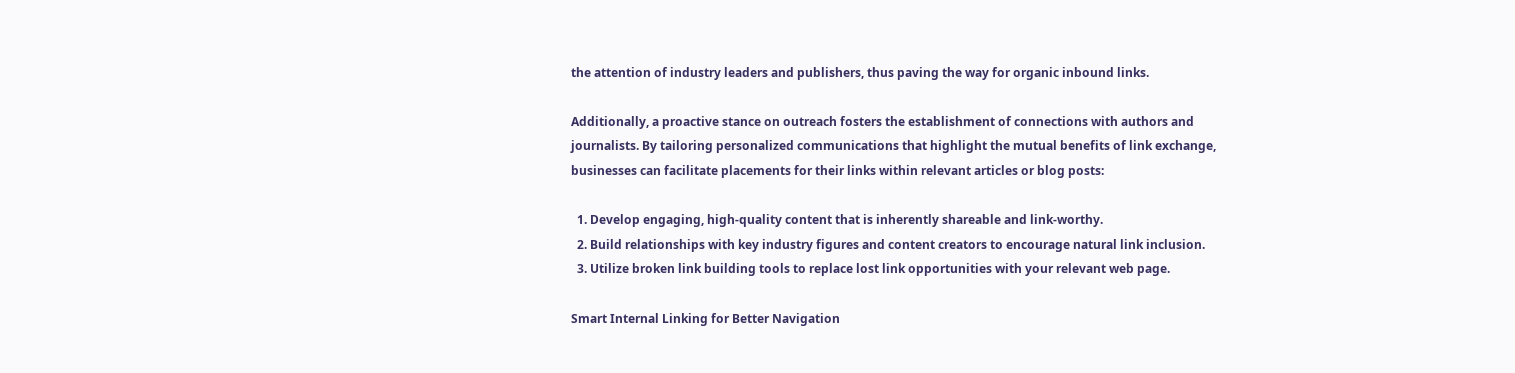the attention of industry leaders and publishers, thus paving the way for organic inbound links.

Additionally, a proactive stance on outreach fosters the establishment of connections with authors and journalists. By tailoring personalized communications that highlight the mutual benefits of link exchange, businesses can facilitate placements for their links within relevant articles or blog posts:

  1. Develop engaging, high-quality content that is inherently shareable and link-worthy.
  2. Build relationships with key industry figures and content creators to encourage natural link inclusion.
  3. Utilize broken link building tools to replace lost link opportunities with your relevant web page.

Smart Internal Linking for Better Navigation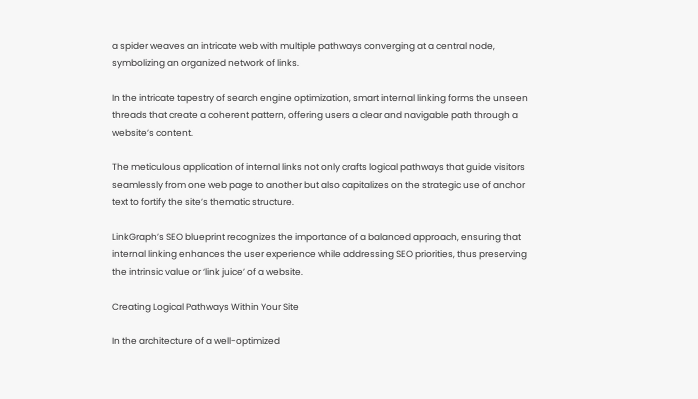a spider weaves an intricate web with multiple pathways converging at a central node, symbolizing an organized network of links.

In the intricate tapestry of search engine optimization, smart internal linking forms the unseen threads that create a coherent pattern, offering users a clear and navigable path through a website’s content.

The meticulous application of internal links not only crafts logical pathways that guide visitors seamlessly from one web page to another but also capitalizes on the strategic use of anchor text to fortify the site’s thematic structure.

LinkGraph’s SEO blueprint recognizes the importance of a balanced approach, ensuring that internal linking enhances the user experience while addressing SEO priorities, thus preserving the intrinsic value or ‘link juice’ of a website.

Creating Logical Pathways Within Your Site

In the architecture of a well-optimized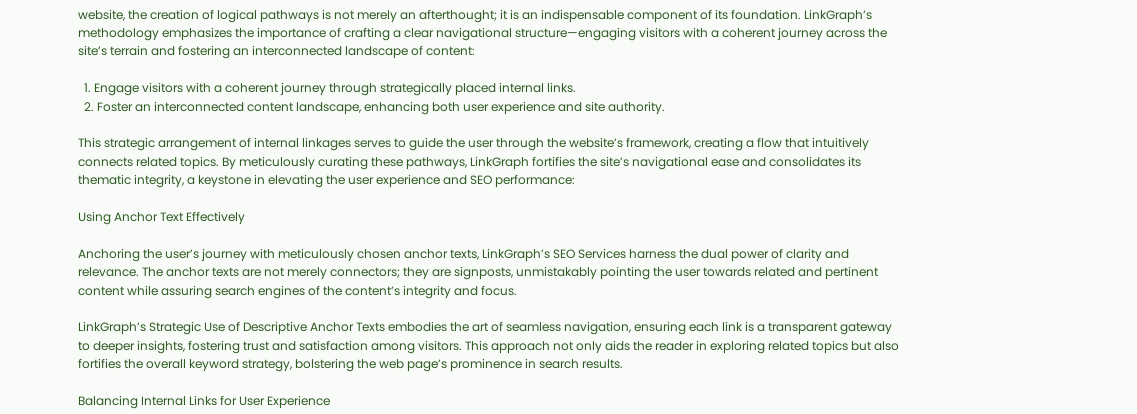website, the creation of logical pathways is not merely an afterthought; it is an indispensable component of its foundation. LinkGraph’s methodology emphasizes the importance of crafting a clear navigational structure—engaging visitors with a coherent journey across the site’s terrain and fostering an interconnected landscape of content:

  1. Engage visitors with a coherent journey through strategically placed internal links.
  2. Foster an interconnected content landscape, enhancing both user experience and site authority.

This strategic arrangement of internal linkages serves to guide the user through the website’s framework, creating a flow that intuitively connects related topics. By meticulously curating these pathways, LinkGraph fortifies the site’s navigational ease and consolidates its thematic integrity, a keystone in elevating the user experience and SEO performance:

Using Anchor Text Effectively

Anchoring the user’s journey with meticulously chosen anchor texts, LinkGraph’s SEO Services harness the dual power of clarity and relevance. The anchor texts are not merely connectors; they are signposts, unmistakably pointing the user towards related and pertinent content while assuring search engines of the content’s integrity and focus.

LinkGraph’s Strategic Use of Descriptive Anchor Texts embodies the art of seamless navigation, ensuring each link is a transparent gateway to deeper insights, fostering trust and satisfaction among visitors. This approach not only aids the reader in exploring related topics but also fortifies the overall keyword strategy, bolstering the web page’s prominence in search results.

Balancing Internal Links for User Experience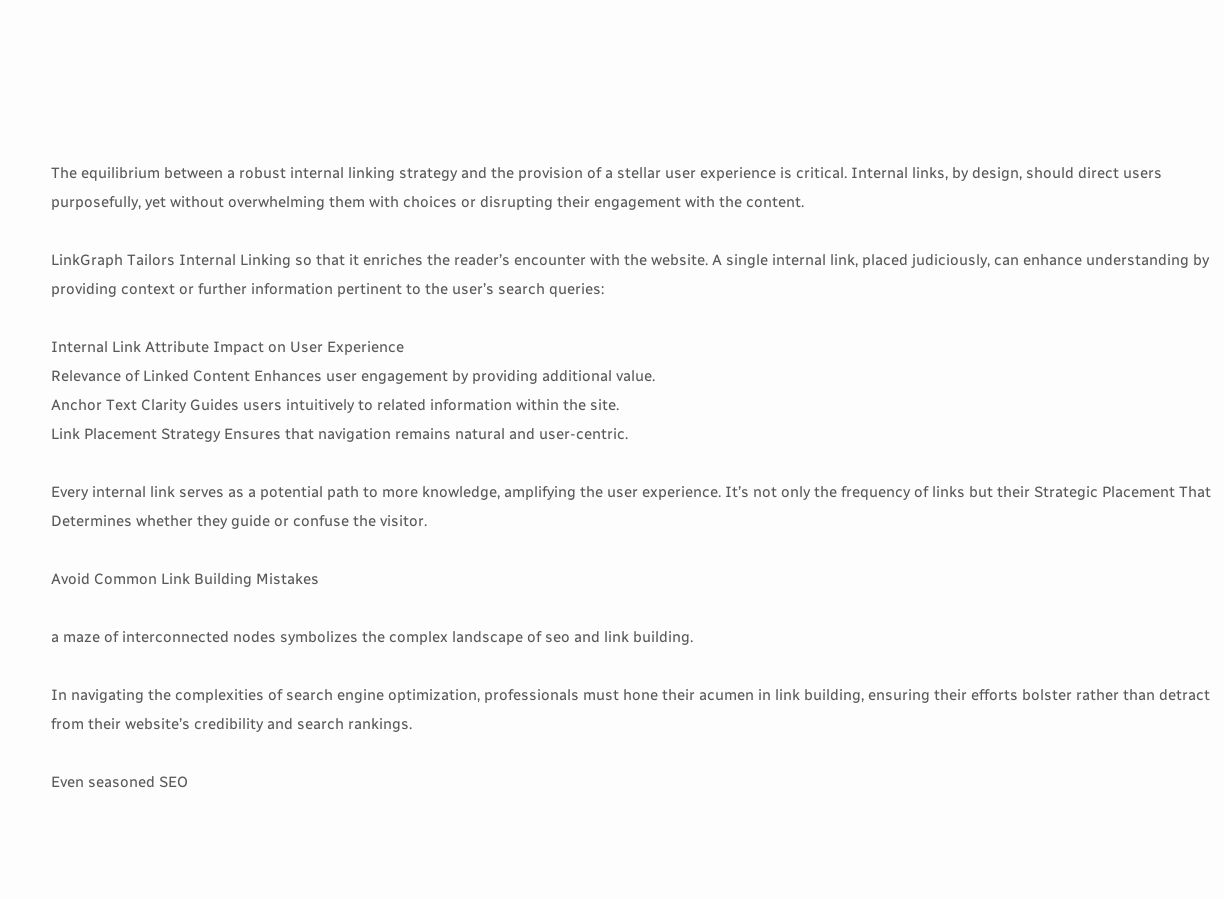The equilibrium between a robust internal linking strategy and the provision of a stellar user experience is critical. Internal links, by design, should direct users purposefully, yet without overwhelming them with choices or disrupting their engagement with the content.

LinkGraph Tailors Internal Linking so that it enriches the reader’s encounter with the website. A single internal link, placed judiciously, can enhance understanding by providing context or further information pertinent to the user’s search queries:

Internal Link Attribute Impact on User Experience
Relevance of Linked Content Enhances user engagement by providing additional value.
Anchor Text Clarity Guides users intuitively to related information within the site.
Link Placement Strategy Ensures that navigation remains natural and user-centric.

Every internal link serves as a potential path to more knowledge, amplifying the user experience. It’s not only the frequency of links but their Strategic Placement That Determines whether they guide or confuse the visitor.

Avoid Common Link Building Mistakes

a maze of interconnected nodes symbolizes the complex landscape of seo and link building.

In navigating the complexities of search engine optimization, professionals must hone their acumen in link building, ensuring their efforts bolster rather than detract from their website’s credibility and search rankings.

Even seasoned SEO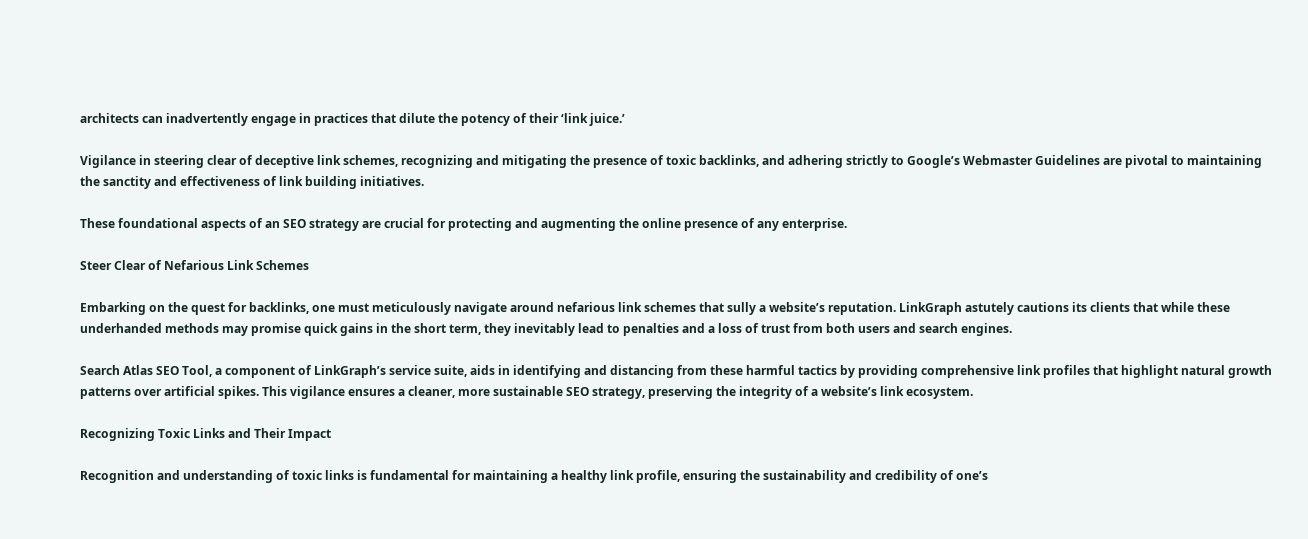architects can inadvertently engage in practices that dilute the potency of their ‘link juice.’

Vigilance in steering clear of deceptive link schemes, recognizing and mitigating the presence of toxic backlinks, and adhering strictly to Google’s Webmaster Guidelines are pivotal to maintaining the sanctity and effectiveness of link building initiatives.

These foundational aspects of an SEO strategy are crucial for protecting and augmenting the online presence of any enterprise.

Steer Clear of Nefarious Link Schemes

Embarking on the quest for backlinks, one must meticulously navigate around nefarious link schemes that sully a website’s reputation. LinkGraph astutely cautions its clients that while these underhanded methods may promise quick gains in the short term, they inevitably lead to penalties and a loss of trust from both users and search engines.

Search Atlas SEO Tool, a component of LinkGraph’s service suite, aids in identifying and distancing from these harmful tactics by providing comprehensive link profiles that highlight natural growth patterns over artificial spikes. This vigilance ensures a cleaner, more sustainable SEO strategy, preserving the integrity of a website’s link ecosystem.

Recognizing Toxic Links and Their Impact

Recognition and understanding of toxic links is fundamental for maintaining a healthy link profile, ensuring the sustainability and credibility of one’s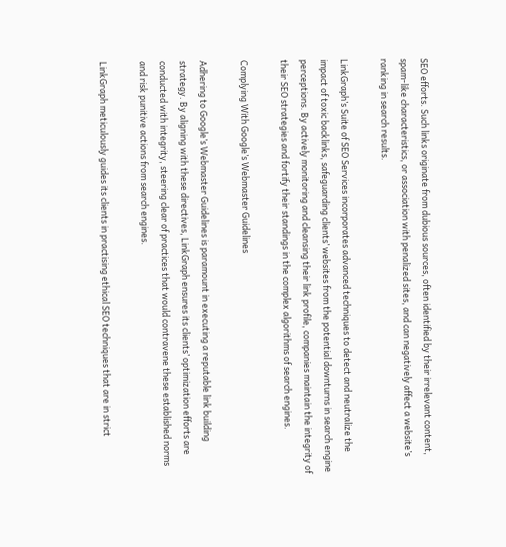SEO efforts. Such links originate from dubious sources, often identified by their irrelevant content, spam-like characteristics, or association with penalized sites, and can negatively affect a website’s ranking in search results.

LinkGraph’s Suite of SEO Services incorporates advanced techniques to detect and neutralize the impact of toxic backlinks, safeguarding clients’ websites from the potential downturns in search engine perceptions. By actively monitoring and cleansing their link profile, companies maintain the integrity of their SEO strategies and fortify their standings in the complex algorithms of search engines.

Complying With Google’s Webmaster Guidelines

Adhering to Google’s Webmaster Guidelines is paramount in executing a reputable link building strategy. By aligning with these directives, LinkGraph ensures its clients’ optimization efforts are conducted with integrity, steering clear of practices that would contravene these established norms and risk punitive actions from search engines.

LinkGraph meticulously guides its clients in practising ethical SEO techniques that are in strict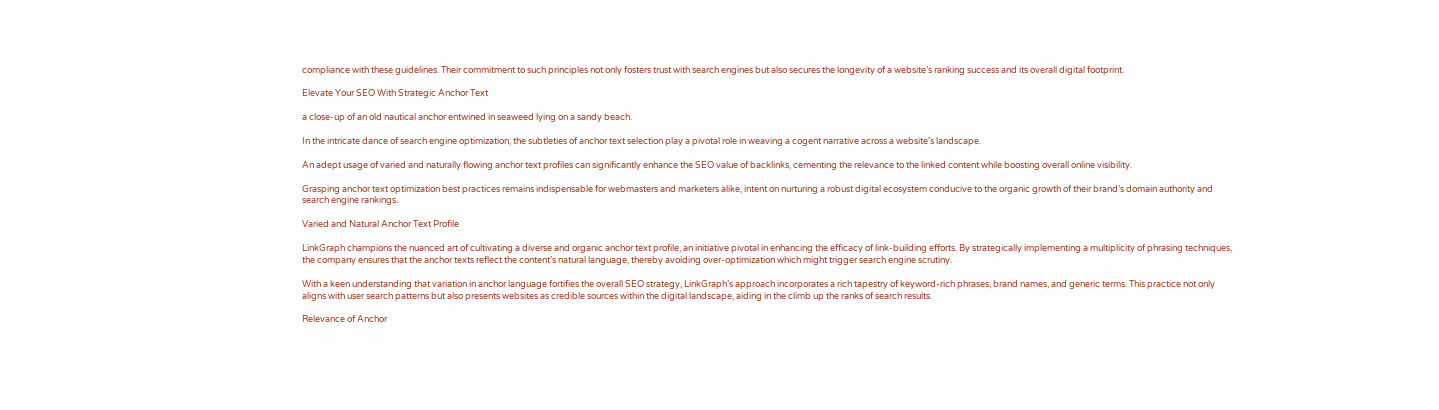compliance with these guidelines. Their commitment to such principles not only fosters trust with search engines but also secures the longevity of a website’s ranking success and its overall digital footprint.

Elevate Your SEO With Strategic Anchor Text

a close-up of an old nautical anchor entwined in seaweed lying on a sandy beach.

In the intricate dance of search engine optimization, the subtleties of anchor text selection play a pivotal role in weaving a cogent narrative across a website’s landscape.

An adept usage of varied and naturally flowing anchor text profiles can significantly enhance the SEO value of backlinks, cementing the relevance to the linked content while boosting overall online visibility.

Grasping anchor text optimization best practices remains indispensable for webmasters and marketers alike, intent on nurturing a robust digital ecosystem conducive to the organic growth of their brand’s domain authority and search engine rankings.

Varied and Natural Anchor Text Profile

LinkGraph champions the nuanced art of cultivating a diverse and organic anchor text profile, an initiative pivotal in enhancing the efficacy of link-building efforts. By strategically implementing a multiplicity of phrasing techniques, the company ensures that the anchor texts reflect the content’s natural language, thereby avoiding over-optimization which might trigger search engine scrutiny.

With a keen understanding that variation in anchor language fortifies the overall SEO strategy, LinkGraph’s approach incorporates a rich tapestry of keyword-rich phrases, brand names, and generic terms. This practice not only aligns with user search patterns but also presents websites as credible sources within the digital landscape, aiding in the climb up the ranks of search results.

Relevance of Anchor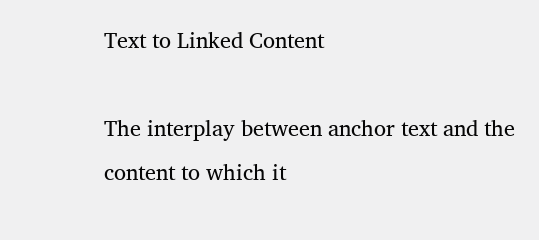Text to Linked Content

The interplay between anchor text and the content to which it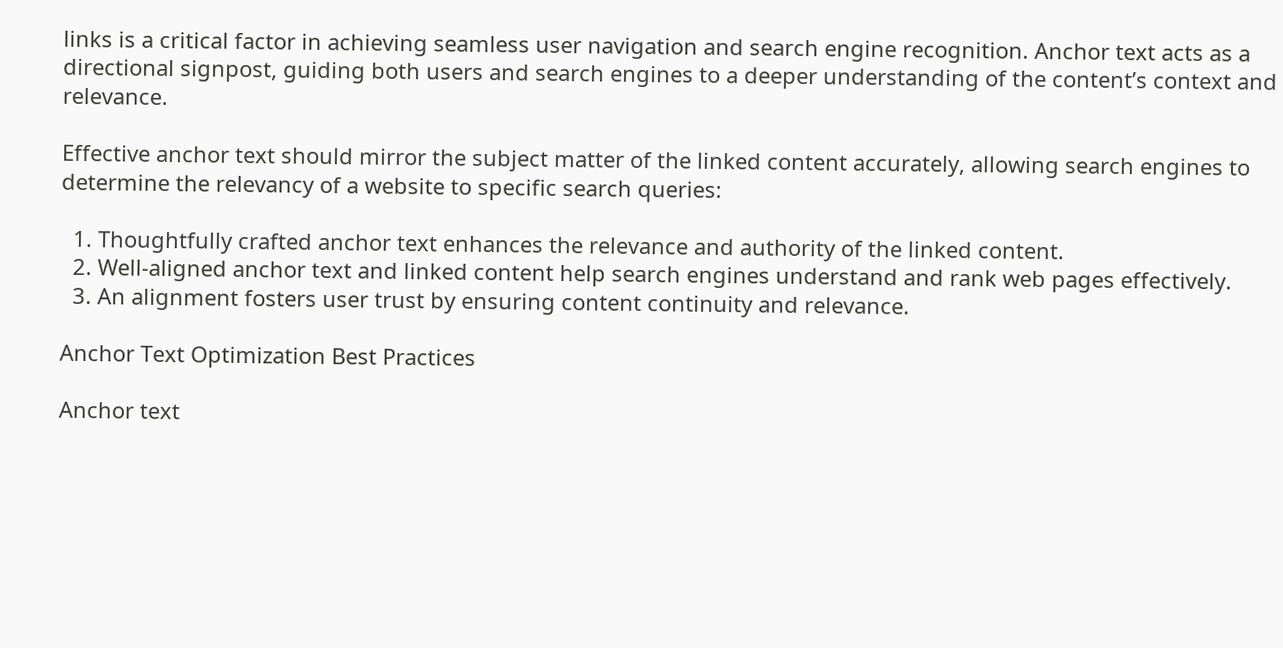links is a critical factor in achieving seamless user navigation and search engine recognition. Anchor text acts as a directional signpost, guiding both users and search engines to a deeper understanding of the content’s context and relevance.

Effective anchor text should mirror the subject matter of the linked content accurately, allowing search engines to determine the relevancy of a website to specific search queries:

  1. Thoughtfully crafted anchor text enhances the relevance and authority of the linked content.
  2. Well-aligned anchor text and linked content help search engines understand and rank web pages effectively.
  3. An alignment fosters user trust by ensuring content continuity and relevance.

Anchor Text Optimization Best Practices

Anchor text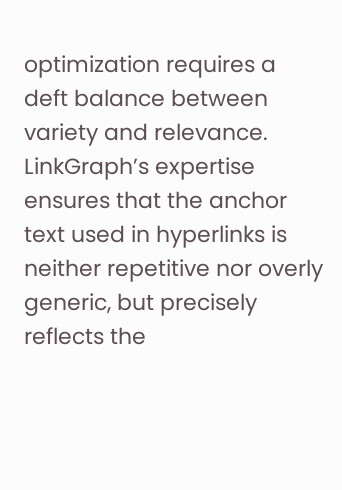optimization requires a deft balance between variety and relevance. LinkGraph’s expertise ensures that the anchor text used in hyperlinks is neither repetitive nor overly generic, but precisely reflects the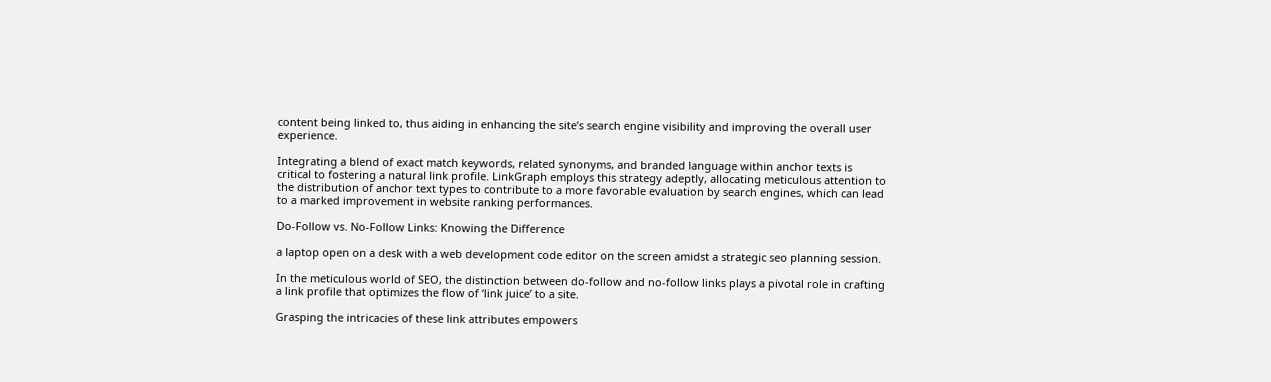content being linked to, thus aiding in enhancing the site’s search engine visibility and improving the overall user experience.

Integrating a blend of exact match keywords, related synonyms, and branded language within anchor texts is critical to fostering a natural link profile. LinkGraph employs this strategy adeptly, allocating meticulous attention to the distribution of anchor text types to contribute to a more favorable evaluation by search engines, which can lead to a marked improvement in website ranking performances.

Do-Follow vs. No-Follow Links: Knowing the Difference

a laptop open on a desk with a web development code editor on the screen amidst a strategic seo planning session.

In the meticulous world of SEO, the distinction between do-follow and no-follow links plays a pivotal role in crafting a link profile that optimizes the flow of ‘link juice’ to a site.

Grasping the intricacies of these link attributes empowers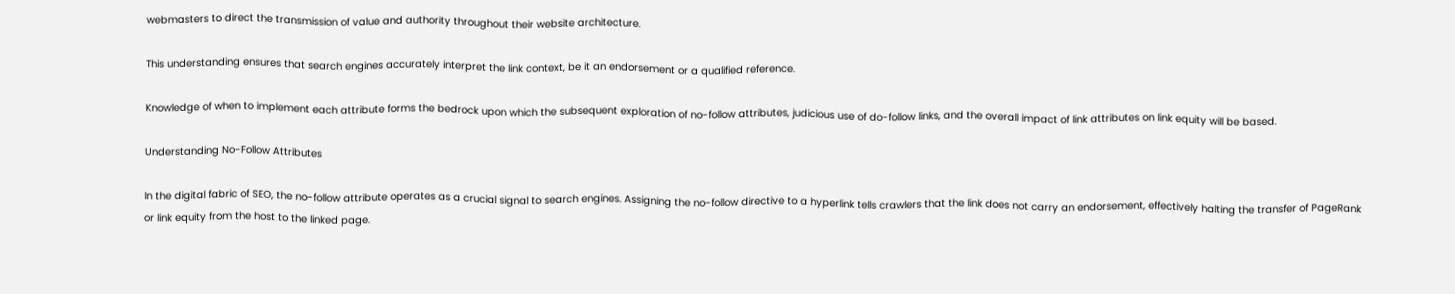webmasters to direct the transmission of value and authority throughout their website architecture.

This understanding ensures that search engines accurately interpret the link context, be it an endorsement or a qualified reference.

Knowledge of when to implement each attribute forms the bedrock upon which the subsequent exploration of no-follow attributes, judicious use of do-follow links, and the overall impact of link attributes on link equity will be based.

Understanding No-Follow Attributes

In the digital fabric of SEO, the no-follow attribute operates as a crucial signal to search engines. Assigning the no-follow directive to a hyperlink tells crawlers that the link does not carry an endorsement, effectively halting the transfer of PageRank or link equity from the host to the linked page.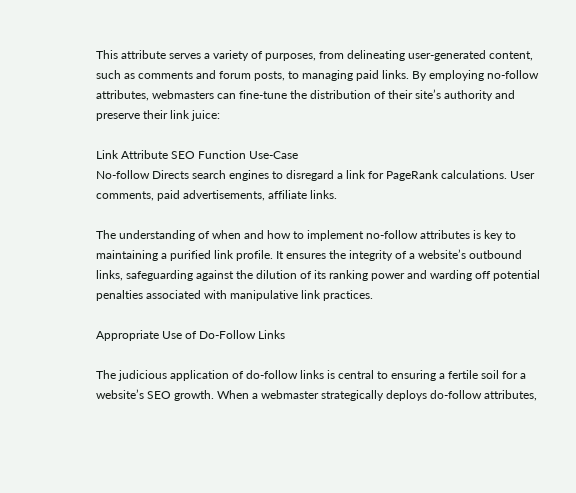This attribute serves a variety of purposes, from delineating user-generated content, such as comments and forum posts, to managing paid links. By employing no-follow attributes, webmasters can fine-tune the distribution of their site’s authority and preserve their link juice:

Link Attribute SEO Function Use-Case
No-follow Directs search engines to disregard a link for PageRank calculations. User comments, paid advertisements, affiliate links.

The understanding of when and how to implement no-follow attributes is key to maintaining a purified link profile. It ensures the integrity of a website’s outbound links, safeguarding against the dilution of its ranking power and warding off potential penalties associated with manipulative link practices.

Appropriate Use of Do-Follow Links

The judicious application of do-follow links is central to ensuring a fertile soil for a website’s SEO growth. When a webmaster strategically deploys do-follow attributes,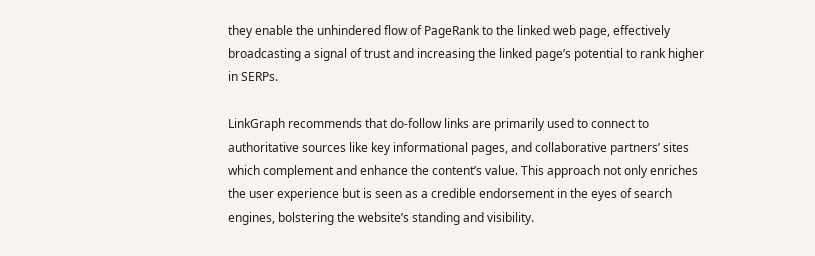they enable the unhindered flow of PageRank to the linked web page, effectively broadcasting a signal of trust and increasing the linked page’s potential to rank higher in SERPs.

LinkGraph recommends that do-follow links are primarily used to connect to authoritative sources like key informational pages, and collaborative partners’ sites which complement and enhance the content’s value. This approach not only enriches the user experience but is seen as a credible endorsement in the eyes of search engines, bolstering the website’s standing and visibility.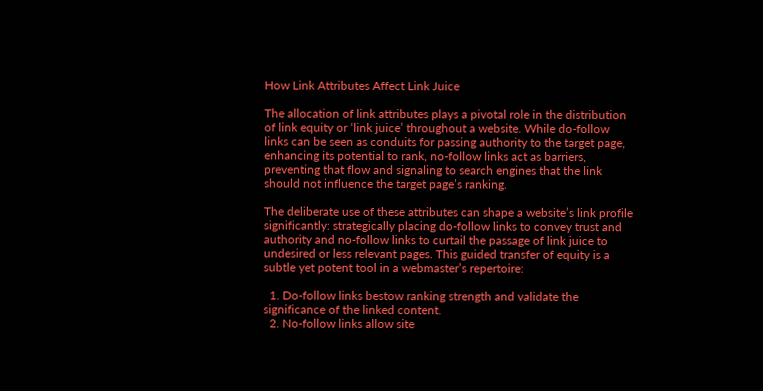How Link Attributes Affect Link Juice

The allocation of link attributes plays a pivotal role in the distribution of link equity or ‘link juice’ throughout a website. While do-follow links can be seen as conduits for passing authority to the target page, enhancing its potential to rank, no-follow links act as barriers, preventing that flow and signaling to search engines that the link should not influence the target page’s ranking.

The deliberate use of these attributes can shape a website’s link profile significantly: strategically placing do-follow links to convey trust and authority and no-follow links to curtail the passage of link juice to undesired or less relevant pages. This guided transfer of equity is a subtle yet potent tool in a webmaster’s repertoire:

  1. Do-follow links bestow ranking strength and validate the significance of the linked content.
  2. No-follow links allow site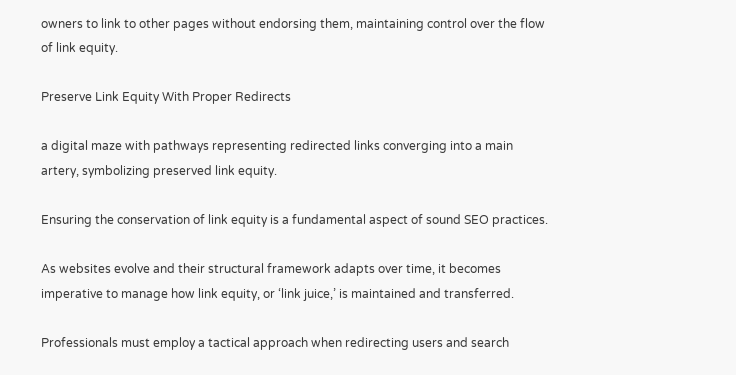owners to link to other pages without endorsing them, maintaining control over the flow of link equity.

Preserve Link Equity With Proper Redirects

a digital maze with pathways representing redirected links converging into a main artery, symbolizing preserved link equity.

Ensuring the conservation of link equity is a fundamental aspect of sound SEO practices.

As websites evolve and their structural framework adapts over time, it becomes imperative to manage how link equity, or ‘link juice,’ is maintained and transferred.

Professionals must employ a tactical approach when redirecting users and search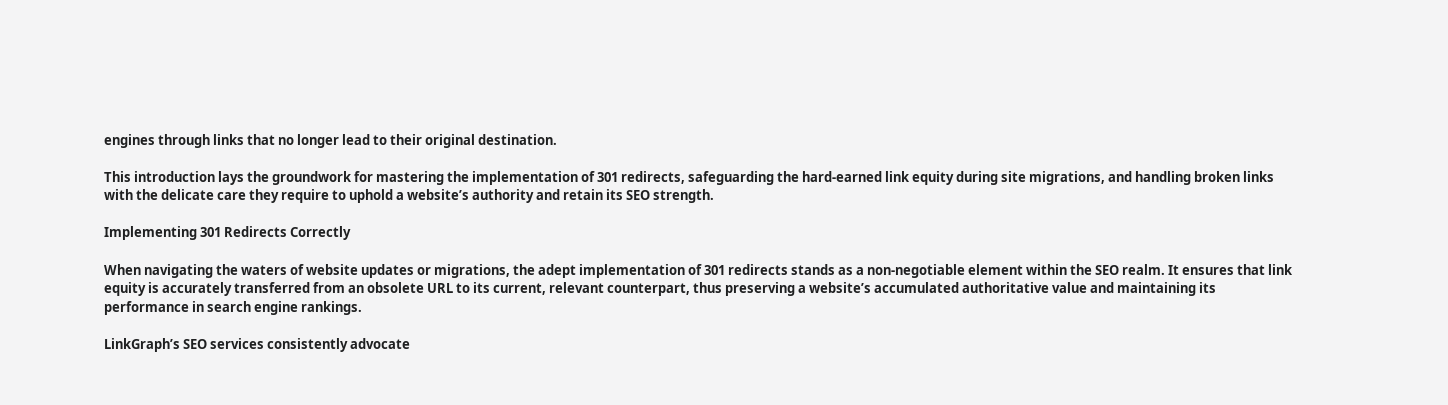engines through links that no longer lead to their original destination.

This introduction lays the groundwork for mastering the implementation of 301 redirects, safeguarding the hard-earned link equity during site migrations, and handling broken links with the delicate care they require to uphold a website’s authority and retain its SEO strength.

Implementing 301 Redirects Correctly

When navigating the waters of website updates or migrations, the adept implementation of 301 redirects stands as a non-negotiable element within the SEO realm. It ensures that link equity is accurately transferred from an obsolete URL to its current, relevant counterpart, thus preserving a website’s accumulated authoritative value and maintaining its performance in search engine rankings.

LinkGraph’s SEO services consistently advocate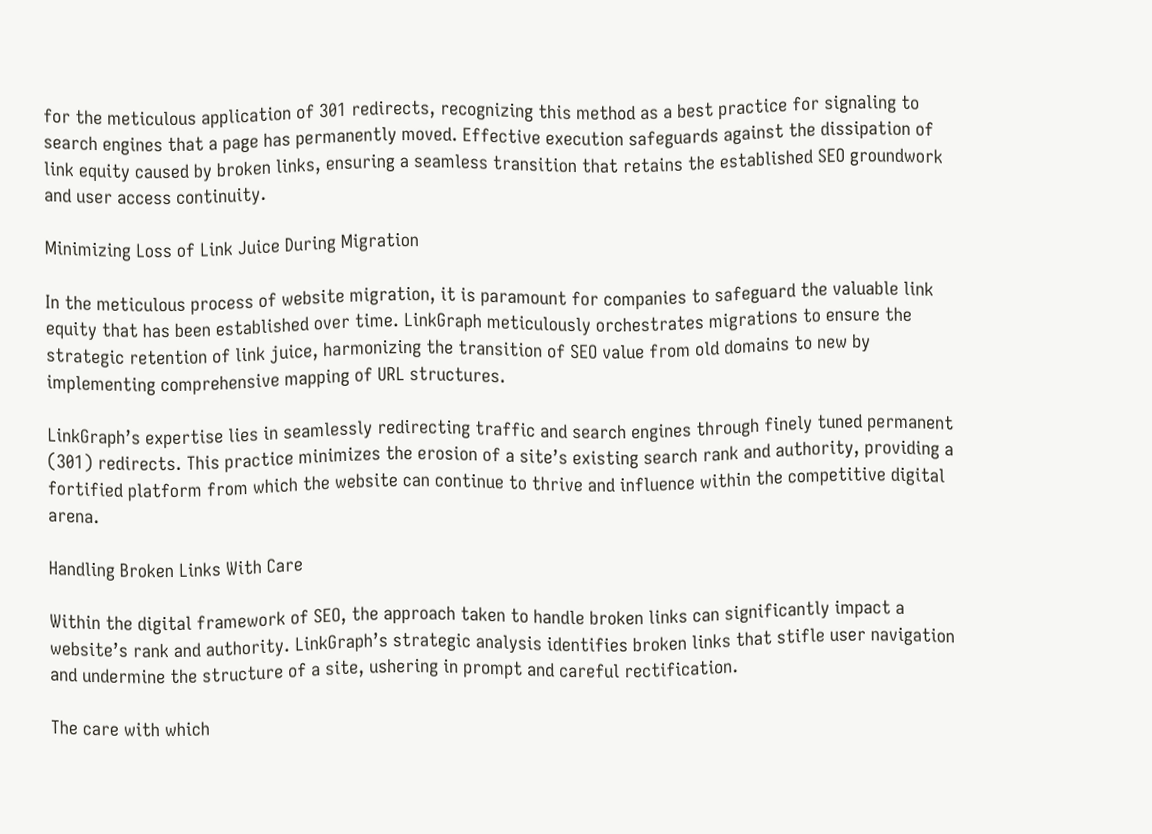for the meticulous application of 301 redirects, recognizing this method as a best practice for signaling to search engines that a page has permanently moved. Effective execution safeguards against the dissipation of link equity caused by broken links, ensuring a seamless transition that retains the established SEO groundwork and user access continuity.

Minimizing Loss of Link Juice During Migration

In the meticulous process of website migration, it is paramount for companies to safeguard the valuable link equity that has been established over time. LinkGraph meticulously orchestrates migrations to ensure the strategic retention of link juice, harmonizing the transition of SEO value from old domains to new by implementing comprehensive mapping of URL structures.

LinkGraph’s expertise lies in seamlessly redirecting traffic and search engines through finely tuned permanent (301) redirects. This practice minimizes the erosion of a site’s existing search rank and authority, providing a fortified platform from which the website can continue to thrive and influence within the competitive digital arena.

Handling Broken Links With Care

Within the digital framework of SEO, the approach taken to handle broken links can significantly impact a website’s rank and authority. LinkGraph’s strategic analysis identifies broken links that stifle user navigation and undermine the structure of a site, ushering in prompt and careful rectification.

The care with which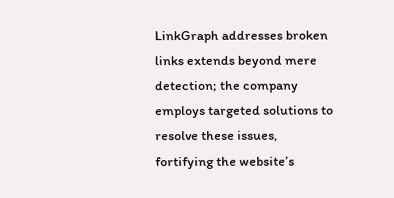LinkGraph addresses broken links extends beyond mere detection; the company employs targeted solutions to resolve these issues, fortifying the website’s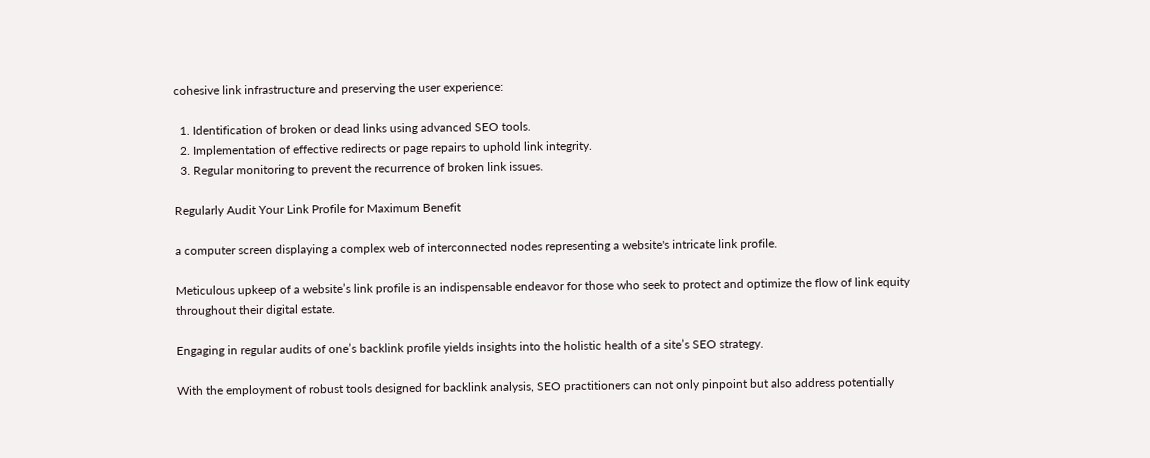cohesive link infrastructure and preserving the user experience:

  1. Identification of broken or dead links using advanced SEO tools.
  2. Implementation of effective redirects or page repairs to uphold link integrity.
  3. Regular monitoring to prevent the recurrence of broken link issues.

Regularly Audit Your Link Profile for Maximum Benefit

a computer screen displaying a complex web of interconnected nodes representing a website's intricate link profile.

Meticulous upkeep of a website’s link profile is an indispensable endeavor for those who seek to protect and optimize the flow of link equity throughout their digital estate.

Engaging in regular audits of one’s backlink profile yields insights into the holistic health of a site’s SEO strategy.

With the employment of robust tools designed for backlink analysis, SEO practitioners can not only pinpoint but also address potentially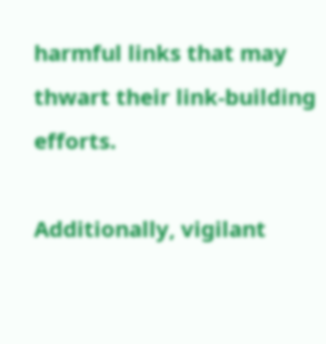harmful links that may thwart their link-building efforts.

Additionally, vigilant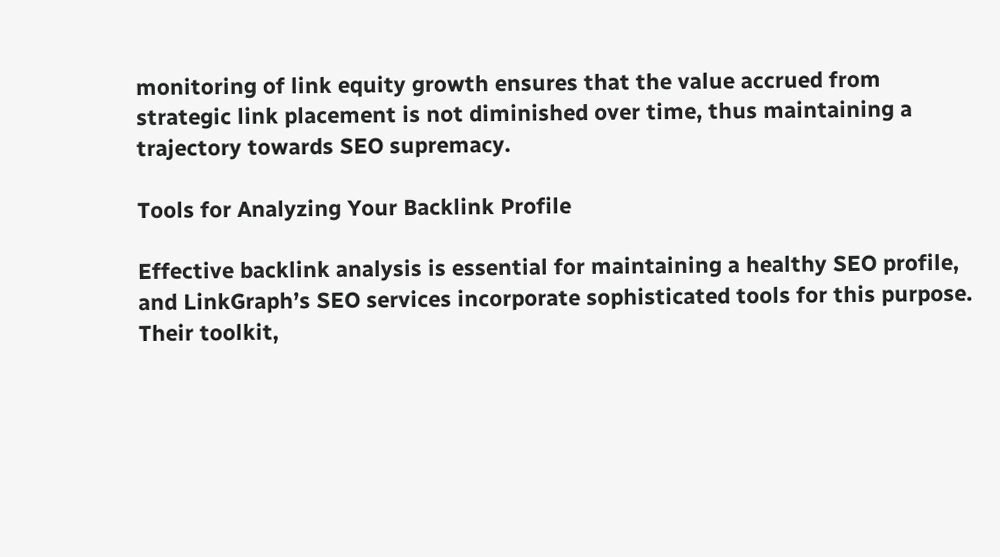monitoring of link equity growth ensures that the value accrued from strategic link placement is not diminished over time, thus maintaining a trajectory towards SEO supremacy.

Tools for Analyzing Your Backlink Profile

Effective backlink analysis is essential for maintaining a healthy SEO profile, and LinkGraph’s SEO services incorporate sophisticated tools for this purpose. Their toolkit,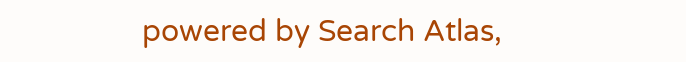powered by Search Atlas,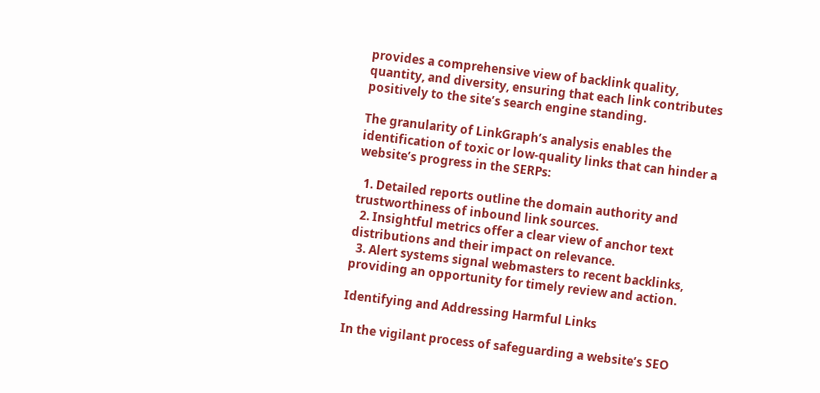provides a comprehensive view of backlink quality, quantity, and diversity, ensuring that each link contributes positively to the site’s search engine standing.

The granularity of LinkGraph’s analysis enables the identification of toxic or low-quality links that can hinder a website’s progress in the SERPs:

  1. Detailed reports outline the domain authority and trustworthiness of inbound link sources.
  2. Insightful metrics offer a clear view of anchor text distributions and their impact on relevance.
  3. Alert systems signal webmasters to recent backlinks, providing an opportunity for timely review and action.

Identifying and Addressing Harmful Links

In the vigilant process of safeguarding a website’s SEO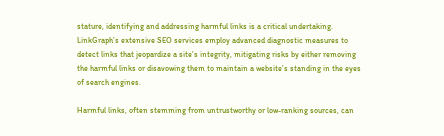stature, identifying and addressing harmful links is a critical undertaking. LinkGraph’s extensive SEO services employ advanced diagnostic measures to detect links that jeopardize a site’s integrity, mitigating risks by either removing the harmful links or disavowing them to maintain a website’s standing in the eyes of search engines.

Harmful links, often stemming from untrustworthy or low-ranking sources, can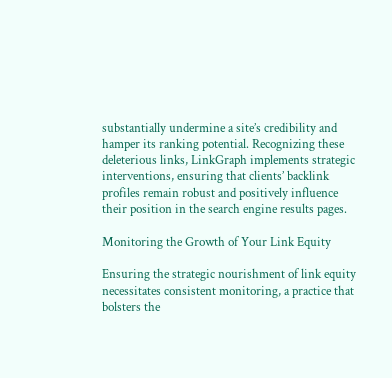substantially undermine a site’s credibility and hamper its ranking potential. Recognizing these deleterious links, LinkGraph implements strategic interventions, ensuring that clients’ backlink profiles remain robust and positively influence their position in the search engine results pages.

Monitoring the Growth of Your Link Equity

Ensuring the strategic nourishment of link equity necessitates consistent monitoring, a practice that bolsters the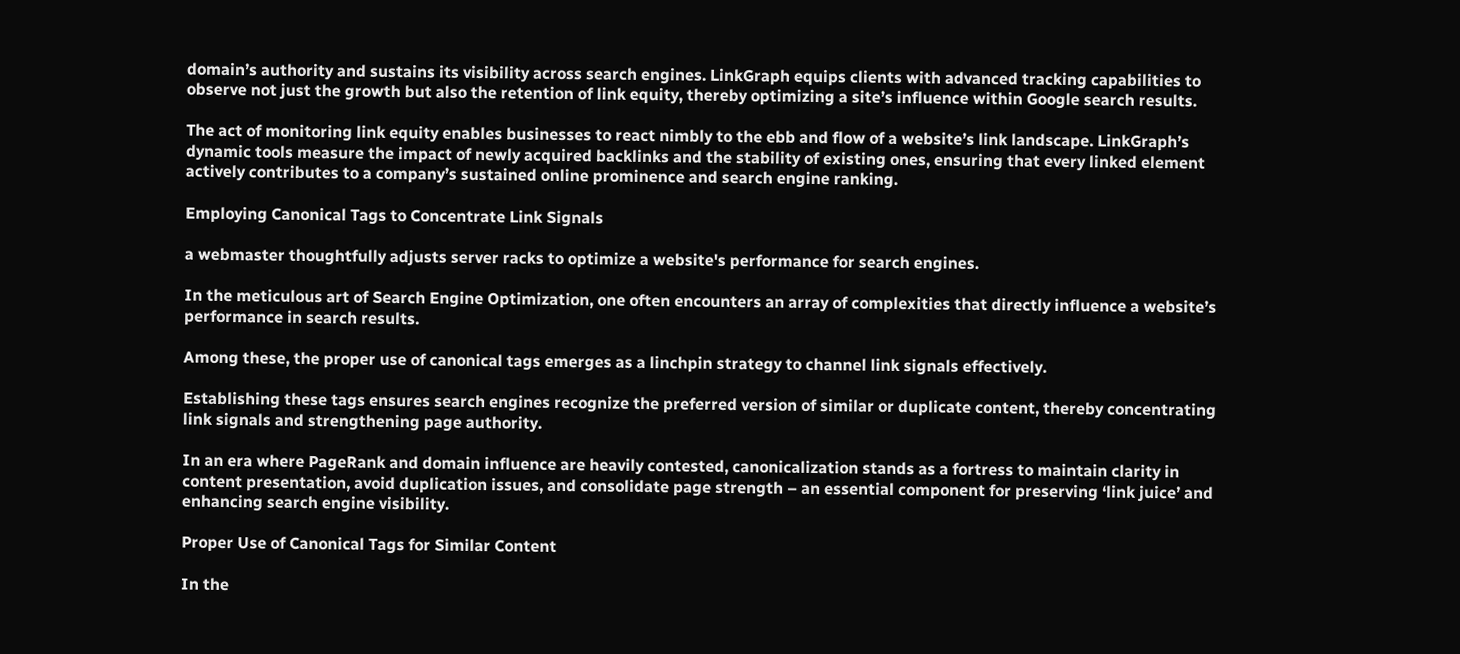domain’s authority and sustains its visibility across search engines. LinkGraph equips clients with advanced tracking capabilities to observe not just the growth but also the retention of link equity, thereby optimizing a site’s influence within Google search results.

The act of monitoring link equity enables businesses to react nimbly to the ebb and flow of a website’s link landscape. LinkGraph’s dynamic tools measure the impact of newly acquired backlinks and the stability of existing ones, ensuring that every linked element actively contributes to a company’s sustained online prominence and search engine ranking.

Employing Canonical Tags to Concentrate Link Signals

a webmaster thoughtfully adjusts server racks to optimize a website's performance for search engines.

In the meticulous art of Search Engine Optimization, one often encounters an array of complexities that directly influence a website’s performance in search results.

Among these, the proper use of canonical tags emerges as a linchpin strategy to channel link signals effectively.

Establishing these tags ensures search engines recognize the preferred version of similar or duplicate content, thereby concentrating link signals and strengthening page authority.

In an era where PageRank and domain influence are heavily contested, canonicalization stands as a fortress to maintain clarity in content presentation, avoid duplication issues, and consolidate page strength – an essential component for preserving ‘link juice’ and enhancing search engine visibility.

Proper Use of Canonical Tags for Similar Content

In the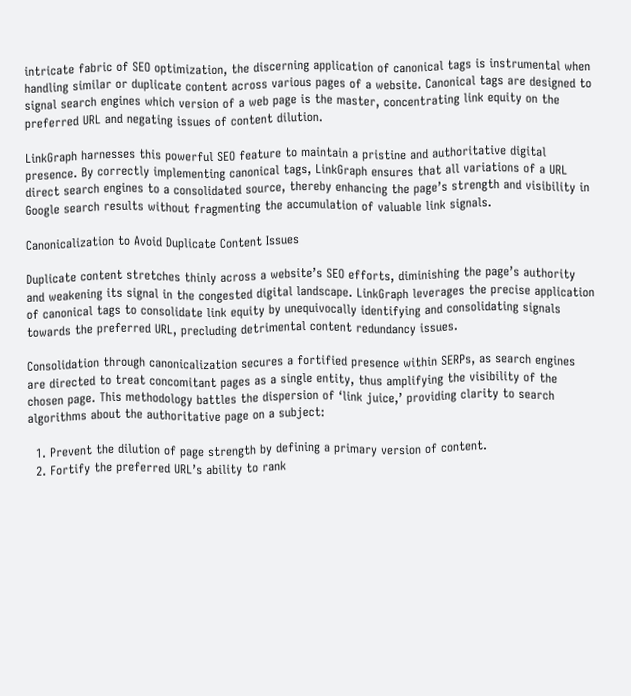intricate fabric of SEO optimization, the discerning application of canonical tags is instrumental when handling similar or duplicate content across various pages of a website. Canonical tags are designed to signal search engines which version of a web page is the master, concentrating link equity on the preferred URL and negating issues of content dilution.

LinkGraph harnesses this powerful SEO feature to maintain a pristine and authoritative digital presence. By correctly implementing canonical tags, LinkGraph ensures that all variations of a URL direct search engines to a consolidated source, thereby enhancing the page’s strength and visibility in Google search results without fragmenting the accumulation of valuable link signals.

Canonicalization to Avoid Duplicate Content Issues

Duplicate content stretches thinly across a website’s SEO efforts, diminishing the page’s authority and weakening its signal in the congested digital landscape. LinkGraph leverages the precise application of canonical tags to consolidate link equity by unequivocally identifying and consolidating signals towards the preferred URL, precluding detrimental content redundancy issues.

Consolidation through canonicalization secures a fortified presence within SERPs, as search engines are directed to treat concomitant pages as a single entity, thus amplifying the visibility of the chosen page. This methodology battles the dispersion of ‘link juice,’ providing clarity to search algorithms about the authoritative page on a subject:

  1. Prevent the dilution of page strength by defining a primary version of content.
  2. Fortify the preferred URL’s ability to rank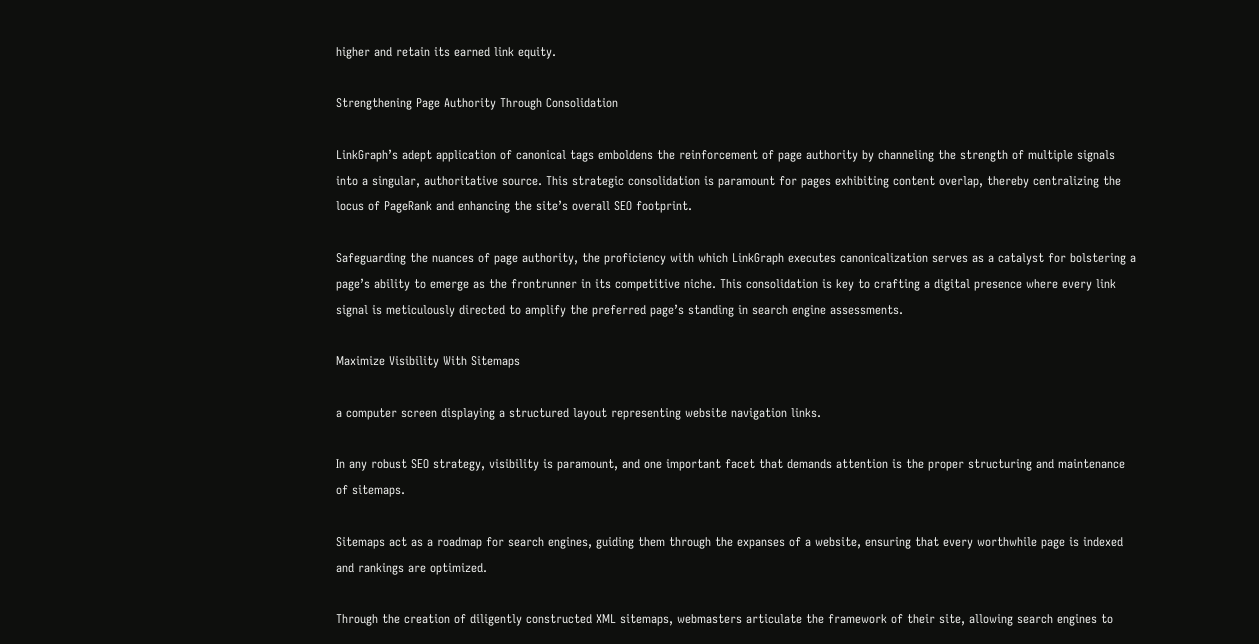higher and retain its earned link equity.

Strengthening Page Authority Through Consolidation

LinkGraph’s adept application of canonical tags emboldens the reinforcement of page authority by channeling the strength of multiple signals into a singular, authoritative source. This strategic consolidation is paramount for pages exhibiting content overlap, thereby centralizing the locus of PageRank and enhancing the site’s overall SEO footprint.

Safeguarding the nuances of page authority, the proficiency with which LinkGraph executes canonicalization serves as a catalyst for bolstering a page’s ability to emerge as the frontrunner in its competitive niche. This consolidation is key to crafting a digital presence where every link signal is meticulously directed to amplify the preferred page’s standing in search engine assessments.

Maximize Visibility With Sitemaps

a computer screen displaying a structured layout representing website navigation links.

In any robust SEO strategy, visibility is paramount, and one important facet that demands attention is the proper structuring and maintenance of sitemaps.

Sitemaps act as a roadmap for search engines, guiding them through the expanses of a website, ensuring that every worthwhile page is indexed and rankings are optimized.

Through the creation of diligently constructed XML sitemaps, webmasters articulate the framework of their site, allowing search engines to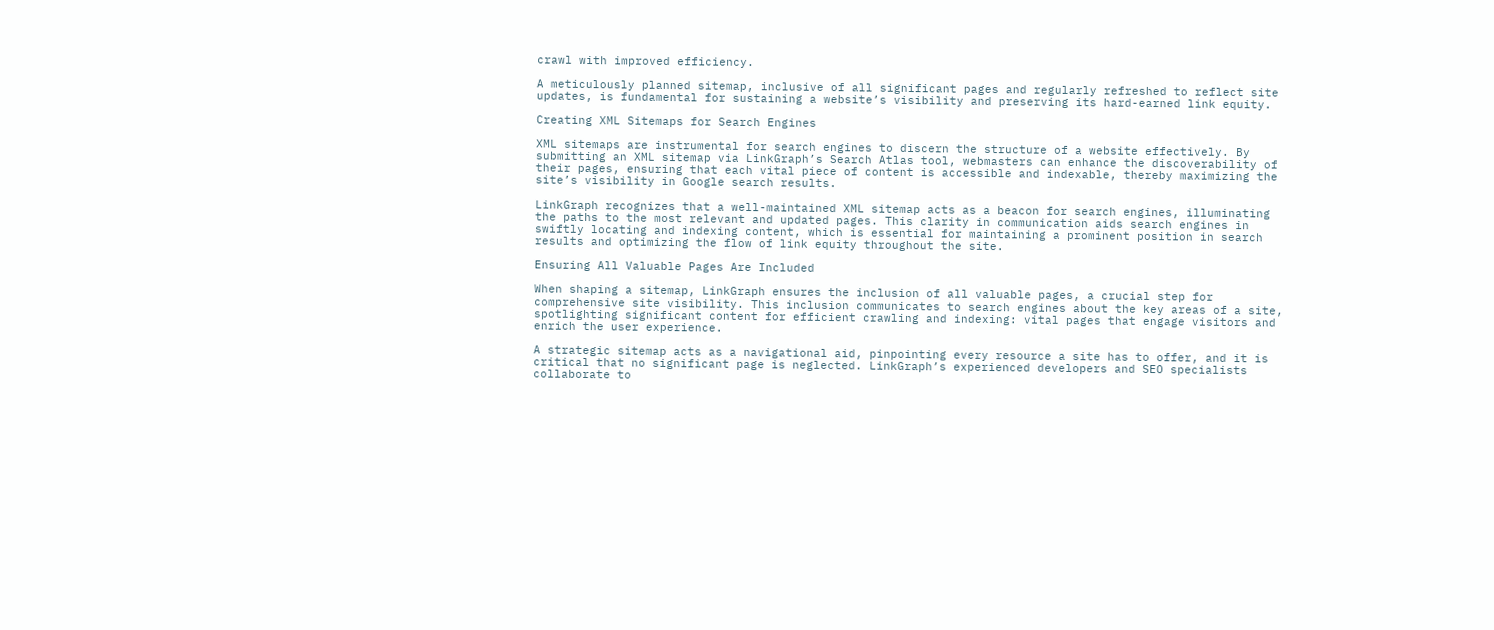crawl with improved efficiency.

A meticulously planned sitemap, inclusive of all significant pages and regularly refreshed to reflect site updates, is fundamental for sustaining a website’s visibility and preserving its hard-earned link equity.

Creating XML Sitemaps for Search Engines

XML sitemaps are instrumental for search engines to discern the structure of a website effectively. By submitting an XML sitemap via LinkGraph’s Search Atlas tool, webmasters can enhance the discoverability of their pages, ensuring that each vital piece of content is accessible and indexable, thereby maximizing the site’s visibility in Google search results.

LinkGraph recognizes that a well-maintained XML sitemap acts as a beacon for search engines, illuminating the paths to the most relevant and updated pages. This clarity in communication aids search engines in swiftly locating and indexing content, which is essential for maintaining a prominent position in search results and optimizing the flow of link equity throughout the site.

Ensuring All Valuable Pages Are Included

When shaping a sitemap, LinkGraph ensures the inclusion of all valuable pages, a crucial step for comprehensive site visibility. This inclusion communicates to search engines about the key areas of a site, spotlighting significant content for efficient crawling and indexing: vital pages that engage visitors and enrich the user experience.

A strategic sitemap acts as a navigational aid, pinpointing every resource a site has to offer, and it is critical that no significant page is neglected. LinkGraph’s experienced developers and SEO specialists collaborate to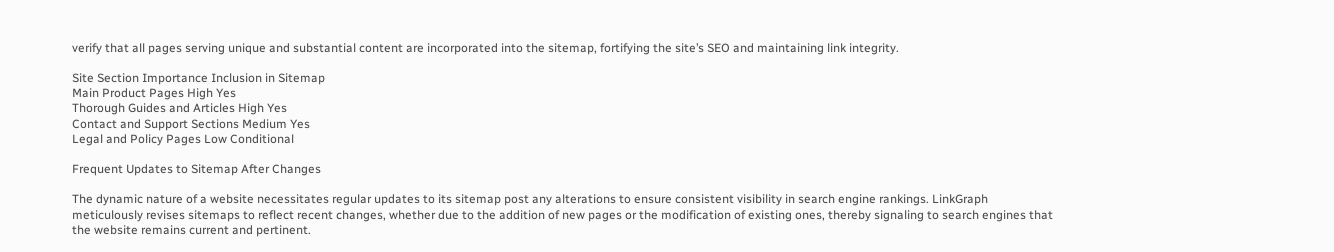verify that all pages serving unique and substantial content are incorporated into the sitemap, fortifying the site’s SEO and maintaining link integrity.

Site Section Importance Inclusion in Sitemap
Main Product Pages High Yes
Thorough Guides and Articles High Yes
Contact and Support Sections Medium Yes
Legal and Policy Pages Low Conditional

Frequent Updates to Sitemap After Changes

The dynamic nature of a website necessitates regular updates to its sitemap post any alterations to ensure consistent visibility in search engine rankings. LinkGraph meticulously revises sitemaps to reflect recent changes, whether due to the addition of new pages or the modification of existing ones, thereby signaling to search engines that the website remains current and pertinent.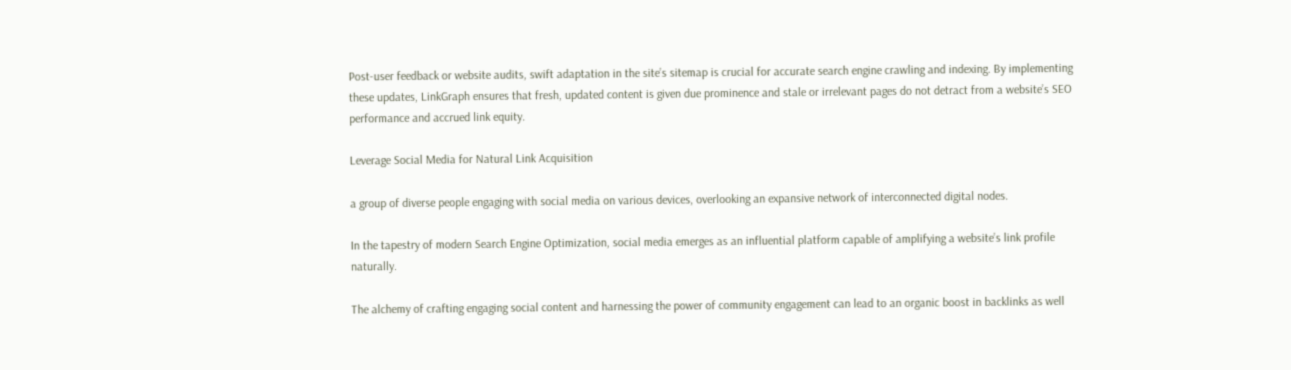Post-user feedback or website audits, swift adaptation in the site’s sitemap is crucial for accurate search engine crawling and indexing. By implementing these updates, LinkGraph ensures that fresh, updated content is given due prominence and stale or irrelevant pages do not detract from a website’s SEO performance and accrued link equity.

Leverage Social Media for Natural Link Acquisition

a group of diverse people engaging with social media on various devices, overlooking an expansive network of interconnected digital nodes.

In the tapestry of modern Search Engine Optimization, social media emerges as an influential platform capable of amplifying a website’s link profile naturally.

The alchemy of crafting engaging social content and harnessing the power of community engagement can lead to an organic boost in backlinks as well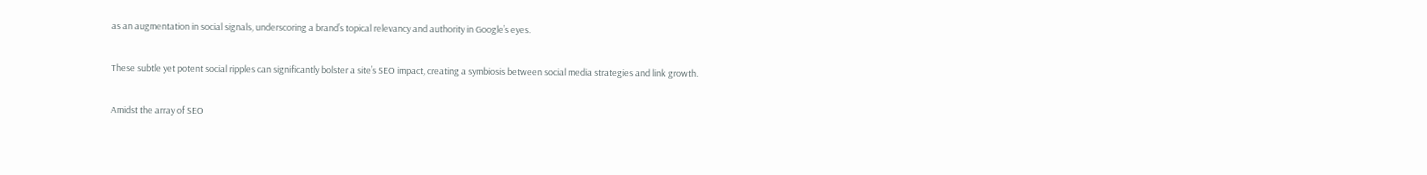as an augmentation in social signals, underscoring a brand’s topical relevancy and authority in Google’s eyes.

These subtle yet potent social ripples can significantly bolster a site’s SEO impact, creating a symbiosis between social media strategies and link growth.

Amidst the array of SEO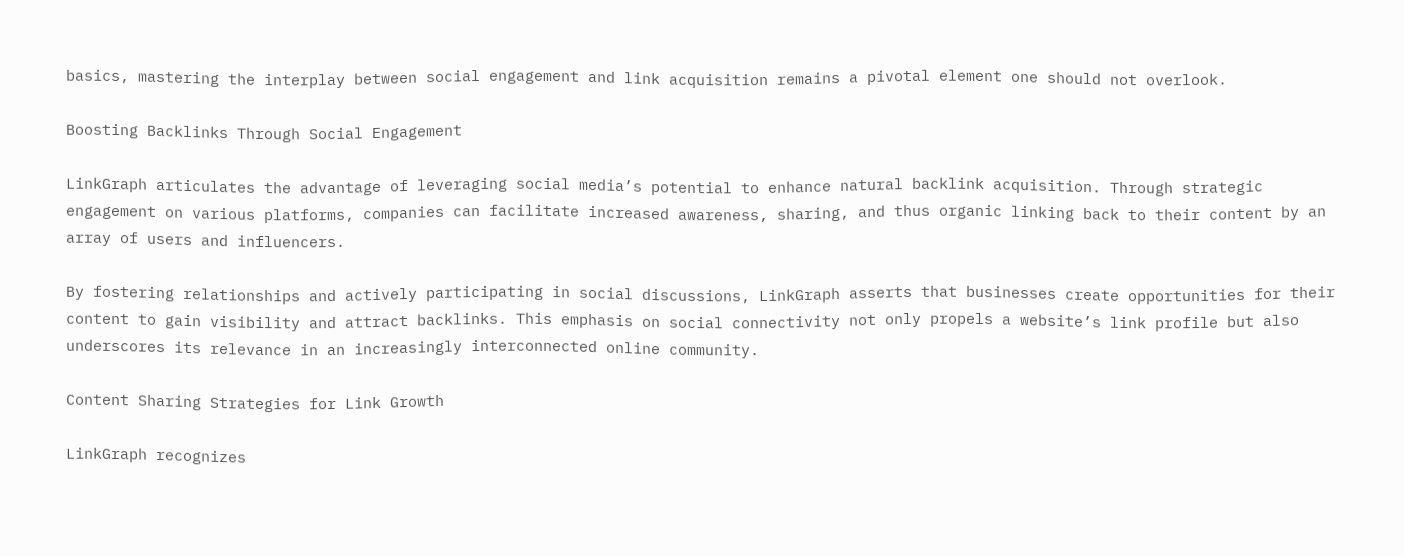basics, mastering the interplay between social engagement and link acquisition remains a pivotal element one should not overlook.

Boosting Backlinks Through Social Engagement

LinkGraph articulates the advantage of leveraging social media’s potential to enhance natural backlink acquisition. Through strategic engagement on various platforms, companies can facilitate increased awareness, sharing, and thus organic linking back to their content by an array of users and influencers.

By fostering relationships and actively participating in social discussions, LinkGraph asserts that businesses create opportunities for their content to gain visibility and attract backlinks. This emphasis on social connectivity not only propels a website’s link profile but also underscores its relevance in an increasingly interconnected online community.

Content Sharing Strategies for Link Growth

LinkGraph recognizes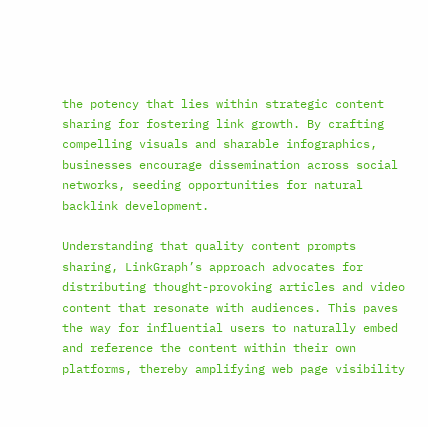the potency that lies within strategic content sharing for fostering link growth. By crafting compelling visuals and sharable infographics, businesses encourage dissemination across social networks, seeding opportunities for natural backlink development.

Understanding that quality content prompts sharing, LinkGraph’s approach advocates for distributing thought-provoking articles and video content that resonate with audiences. This paves the way for influential users to naturally embed and reference the content within their own platforms, thereby amplifying web page visibility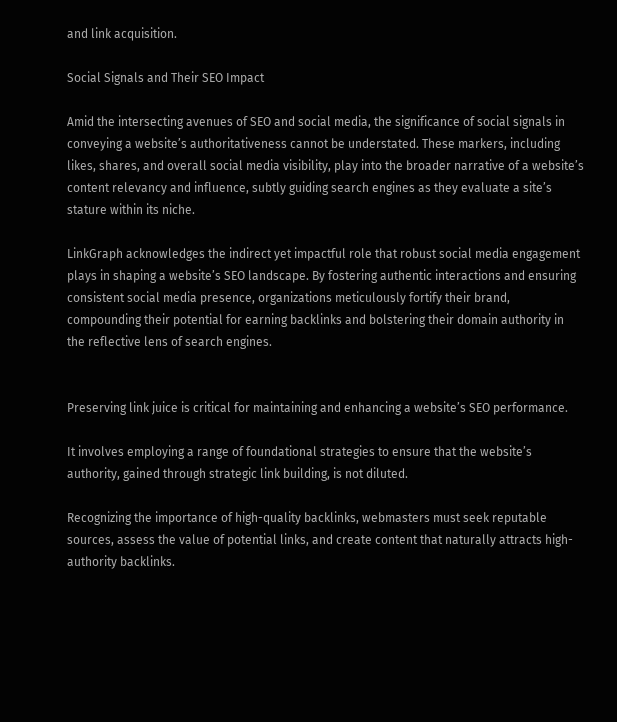and link acquisition.

Social Signals and Their SEO Impact

Amid the intersecting avenues of SEO and social media, the significance of social signals in conveying a website’s authoritativeness cannot be understated. These markers, including likes, shares, and overall social media visibility, play into the broader narrative of a website’s content relevancy and influence, subtly guiding search engines as they evaluate a site’s stature within its niche.

LinkGraph acknowledges the indirect yet impactful role that robust social media engagement plays in shaping a website’s SEO landscape. By fostering authentic interactions and ensuring consistent social media presence, organizations meticulously fortify their brand, compounding their potential for earning backlinks and bolstering their domain authority in the reflective lens of search engines.


Preserving link juice is critical for maintaining and enhancing a website’s SEO performance.

It involves employing a range of foundational strategies to ensure that the website’s authority, gained through strategic link building, is not diluted.

Recognizing the importance of high-quality backlinks, webmasters must seek reputable sources, assess the value of potential links, and create content that naturally attracts high-authority backlinks.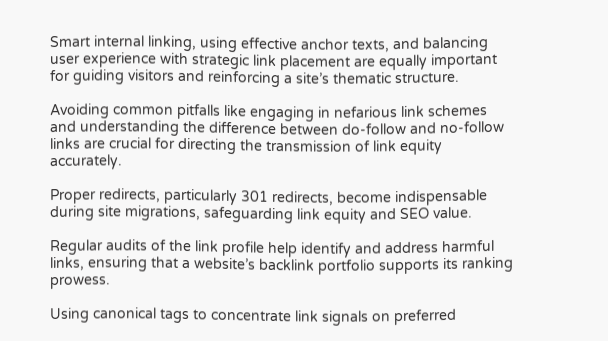Smart internal linking, using effective anchor texts, and balancing user experience with strategic link placement are equally important for guiding visitors and reinforcing a site’s thematic structure.

Avoiding common pitfalls like engaging in nefarious link schemes and understanding the difference between do-follow and no-follow links are crucial for directing the transmission of link equity accurately.

Proper redirects, particularly 301 redirects, become indispensable during site migrations, safeguarding link equity and SEO value.

Regular audits of the link profile help identify and address harmful links, ensuring that a website’s backlink portfolio supports its ranking prowess.

Using canonical tags to concentrate link signals on preferred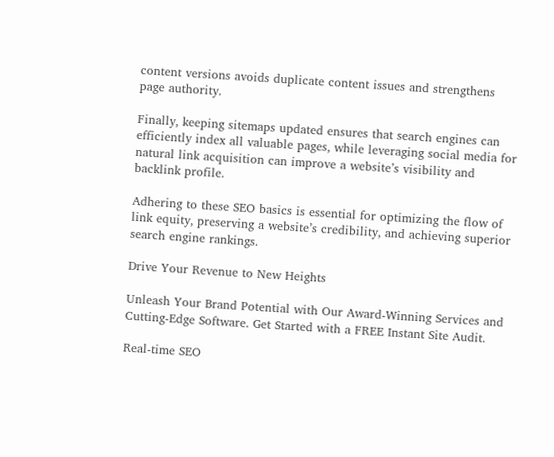content versions avoids duplicate content issues and strengthens page authority.

Finally, keeping sitemaps updated ensures that search engines can efficiently index all valuable pages, while leveraging social media for natural link acquisition can improve a website’s visibility and backlink profile.

Adhering to these SEO basics is essential for optimizing the flow of link equity, preserving a website’s credibility, and achieving superior search engine rankings.

Drive Your Revenue to New Heights

Unleash Your Brand Potential with Our Award-Winning Services and Cutting-Edge Software. Get Started with a FREE Instant Site Audit.

Real-time SEO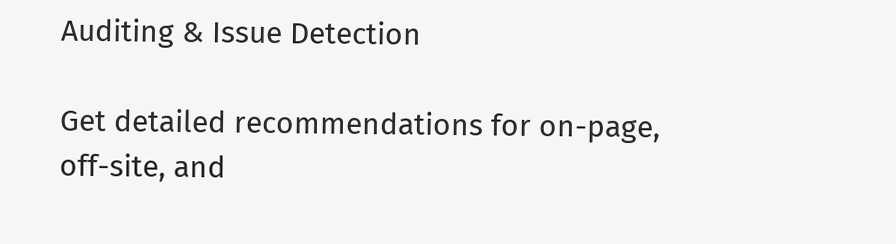Auditing & Issue Detection

Get detailed recommendations for on-page, off-site, and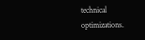technical optimizations.